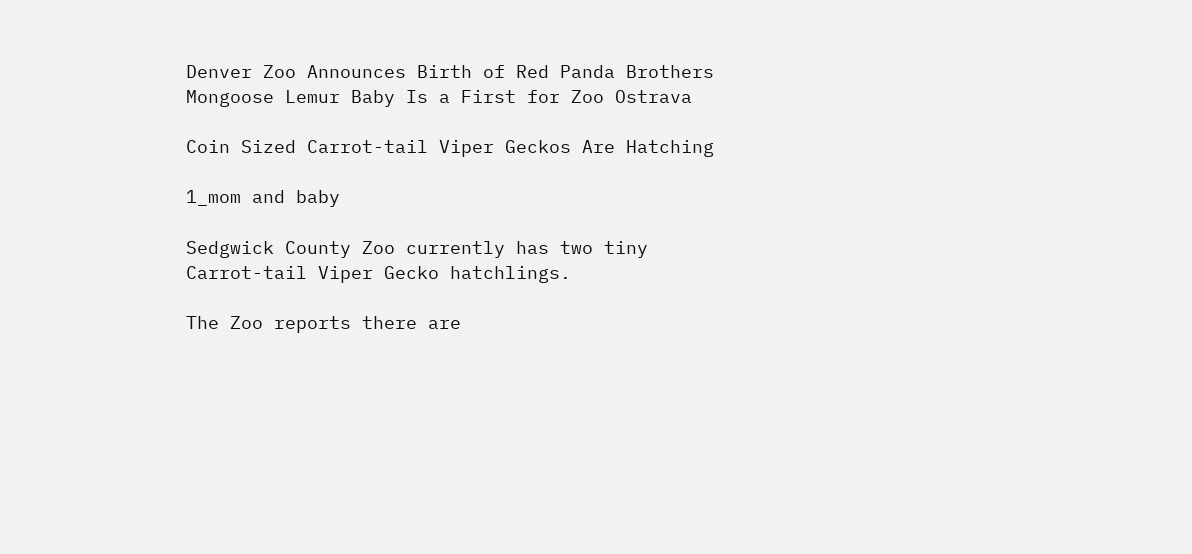Denver Zoo Announces Birth of Red Panda Brothers
Mongoose Lemur Baby Is a First for Zoo Ostrava

Coin Sized Carrot-tail Viper Geckos Are Hatching

1_mom and baby

Sedgwick County Zoo currently has two tiny Carrot-tail Viper Gecko hatchlings.

The Zoo reports there are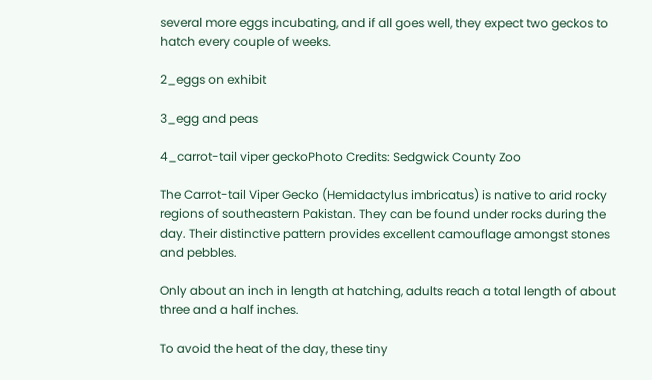several more eggs incubating, and if all goes well, they expect two geckos to hatch every couple of weeks.

2_eggs on exhibit

3_egg and peas

4_carrot-tail viper geckoPhoto Credits: Sedgwick County Zoo

The Carrot-tail Viper Gecko (Hemidactylus imbricatus) is native to arid rocky regions of southeastern Pakistan. They can be found under rocks during the day. Their distinctive pattern provides excellent camouflage amongst stones and pebbles.

Only about an inch in length at hatching, adults reach a total length of about three and a half inches.

To avoid the heat of the day, these tiny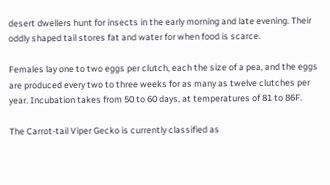desert dwellers hunt for insects in the early morning and late evening. Their oddly shaped tail stores fat and water for when food is scarce.

Females lay one to two eggs per clutch, each the size of a pea, and the eggs are produced every two to three weeks for as many as twelve clutches per year. Incubation takes from 50 to 60 days, at temperatures of 81 to 86F.

The Carrot-tail Viper Gecko is currently classified as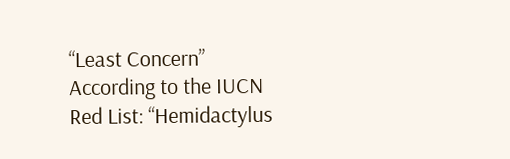“Least Concern” According to the IUCN Red List: “Hemidactylus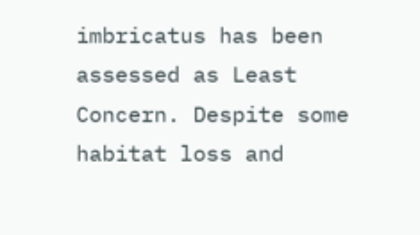imbricatus has been assessed as Least Concern. Despite some habitat loss and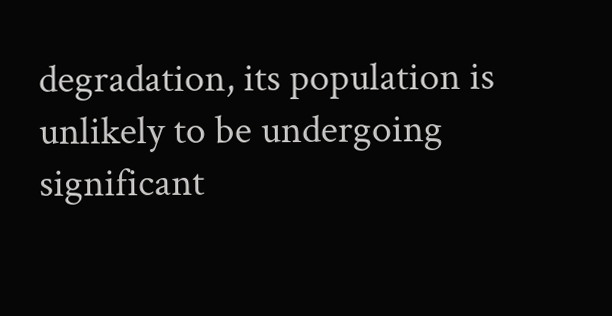degradation, its population is unlikely to be undergoing significant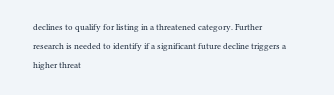declines to qualify for listing in a threatened category. Further research is needed to identify if a significant future decline triggers a higher threat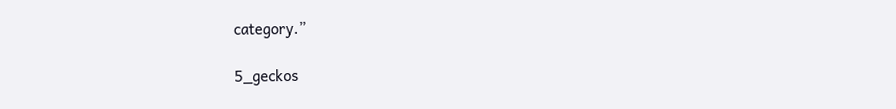category.”

5_geckos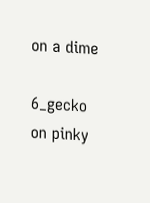on a dime

6_gecko on pinky